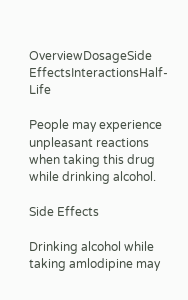OverviewDosageSide EffectsInteractionsHalf-Life

People may experience unpleasant reactions when taking this drug while drinking alcohol.

Side Effects

Drinking alcohol while taking amlodipine may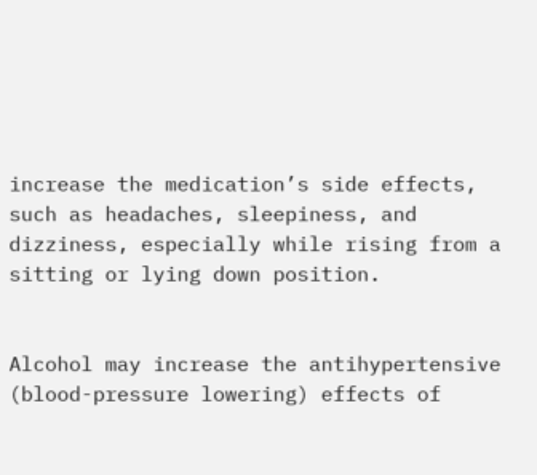increase the medication’s side effects, such as headaches, sleepiness, and dizziness, especially while rising from a sitting or lying down position.


Alcohol may increase the antihypertensive (blood-pressure lowering) effects of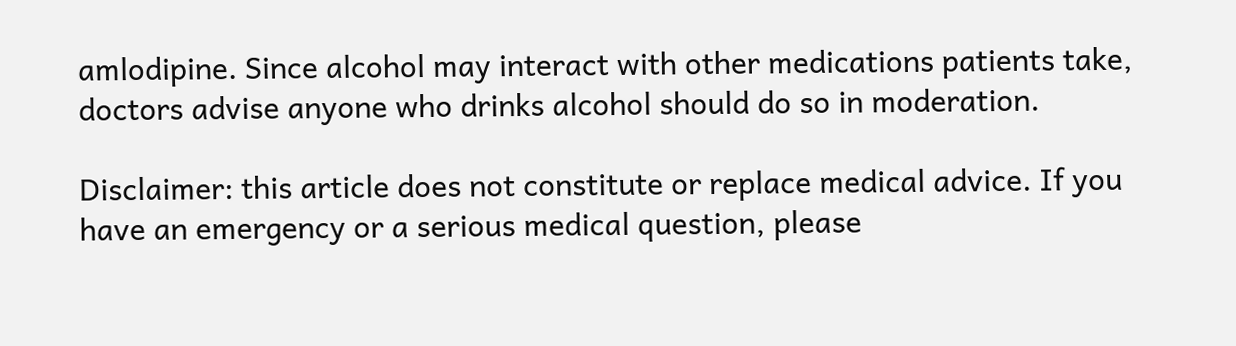amlodipine. Since alcohol may interact with other medications patients take, doctors advise anyone who drinks alcohol should do so in moderation.

Disclaimer: this article does not constitute or replace medical advice. If you have an emergency or a serious medical question, please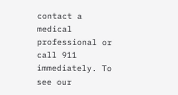contact a medical professional or call 911 immediately. To see our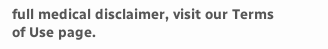full medical disclaimer, visit our Terms of Use page.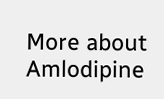More about Amlodipine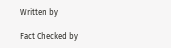Written by

Fact Checked by